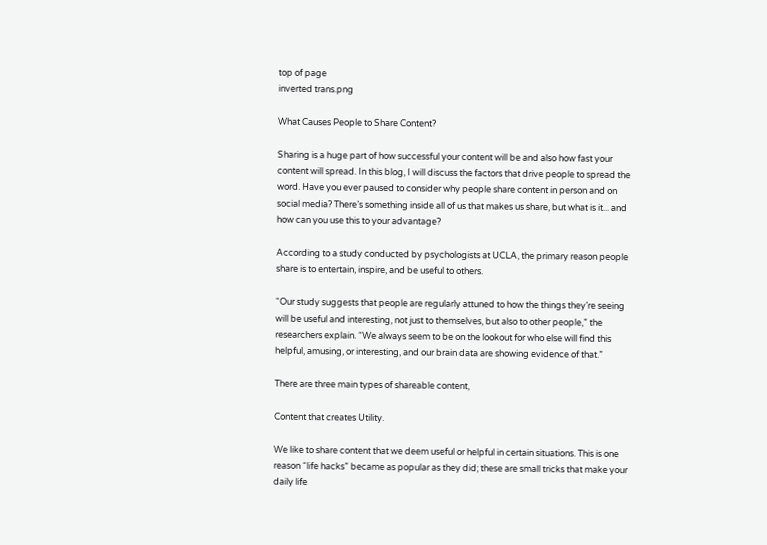top of page
inverted trans.png

What Causes People to Share Content?

Sharing is a huge part of how successful your content will be and also how fast your content will spread. In this blog, I will discuss the factors that drive people to spread the word. Have you ever paused to consider why people share content in person and on social media? There’s something inside all of us that makes us share, but what is it... and how can you use this to your advantage?

According to a study conducted by psychologists at UCLA, the primary reason people share is to entertain, inspire, and be useful to others.

“Our study suggests that people are regularly attuned to how the things they’re seeing will be useful and interesting, not just to themselves, but also to other people,” the researchers explain. “We always seem to be on the lookout for who else will find this helpful, amusing, or interesting, and our brain data are showing evidence of that.”

There are three main types of shareable content,

Content that creates Utility.

We like to share content that we deem useful or helpful in certain situations. This is one reason “life hacks” became as popular as they did; these are small tricks that make your daily life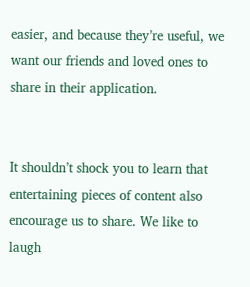easier, and because they’re useful, we want our friends and loved ones to share in their application.


It shouldn’t shock you to learn that entertaining pieces of content also encourage us to share. We like to laugh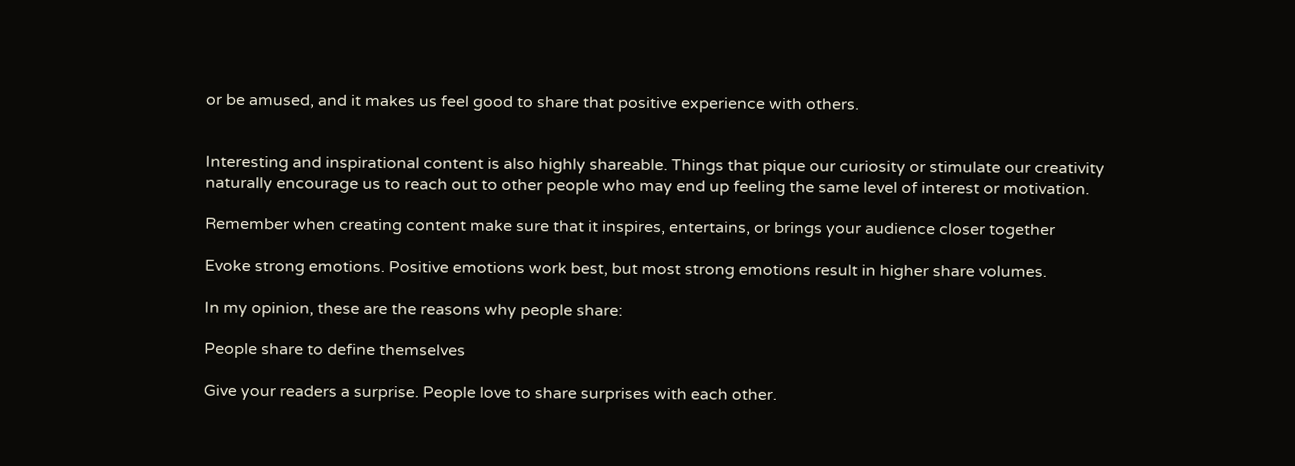or be amused, and it makes us feel good to share that positive experience with others.


Interesting and inspirational content is also highly shareable. Things that pique our curiosity or stimulate our creativity naturally encourage us to reach out to other people who may end up feeling the same level of interest or motivation.

Remember when creating content make sure that it inspires, entertains, or brings your audience closer together

Evoke strong emotions. Positive emotions work best, but most strong emotions result in higher share volumes.

In my opinion, these are the reasons why people share:

People share to define themselves

Give your readers a surprise. People love to share surprises with each other.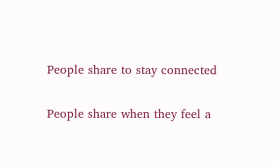People share to stay connected

People share when they feel a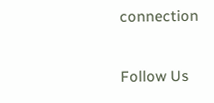connection

Follow Us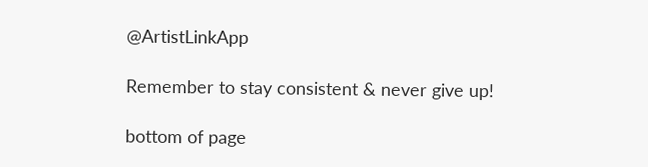@ArtistLinkApp

Remember to stay consistent & never give up!

bottom of page